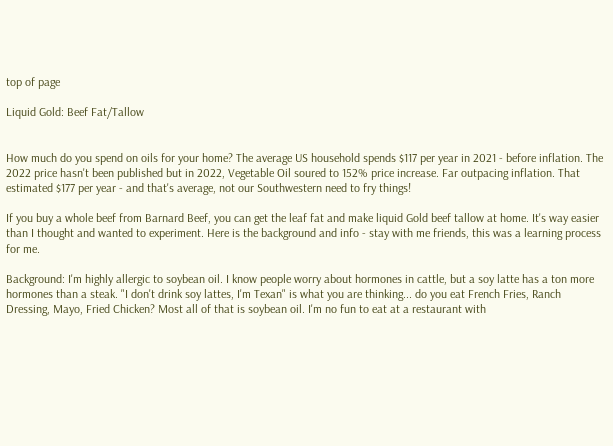top of page

Liquid Gold: Beef Fat/Tallow


How much do you spend on oils for your home? The average US household spends $117 per year in 2021 - before inflation. The 2022 price hasn't been published but in 2022, Vegetable Oil soured to 152% price increase. Far outpacing inflation. That estimated $177 per year - and that's average, not our Southwestern need to fry things!

If you buy a whole beef from Barnard Beef, you can get the leaf fat and make liquid Gold beef tallow at home. It's way easier than I thought and wanted to experiment. Here is the background and info - stay with me friends, this was a learning process for me.

Background: I'm highly allergic to soybean oil. I know people worry about hormones in cattle, but a soy latte has a ton more hormones than a steak. "I don't drink soy lattes, I'm Texan" is what you are thinking... do you eat French Fries, Ranch Dressing, Mayo, Fried Chicken? Most all of that is soybean oil. I'm no fun to eat at a restaurant with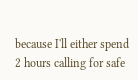because I'll either spend 2 hours calling for safe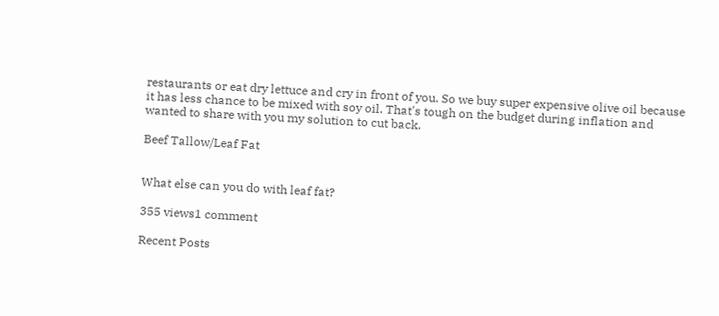restaurants or eat dry lettuce and cry in front of you. So we buy super expensive olive oil because it has less chance to be mixed with soy oil. That's tough on the budget during inflation and wanted to share with you my solution to cut back.

Beef Tallow/Leaf Fat


What else can you do with leaf fat?

355 views1 comment

Recent Posts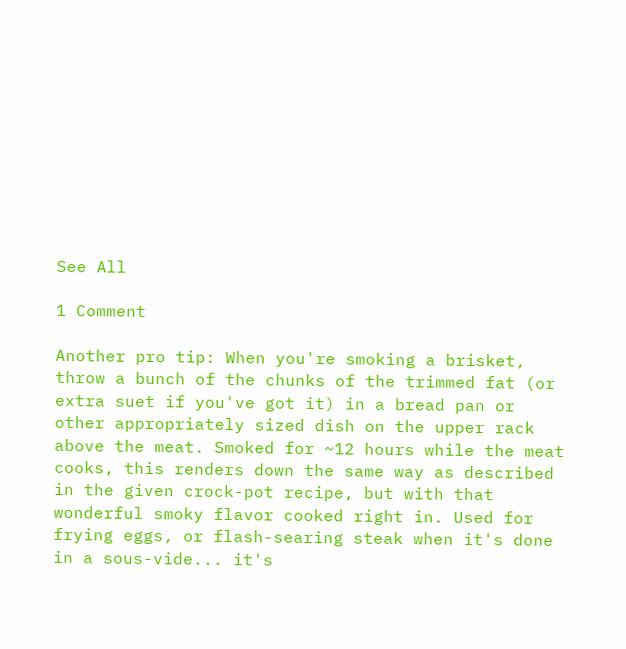See All

1 Comment

Another pro tip: When you're smoking a brisket, throw a bunch of the chunks of the trimmed fat (or extra suet if you've got it) in a bread pan or other appropriately sized dish on the upper rack above the meat. Smoked for ~12 hours while the meat cooks, this renders down the same way as described in the given crock-pot recipe, but with that wonderful smoky flavor cooked right in. Used for frying eggs, or flash-searing steak when it's done in a sous-vide... it's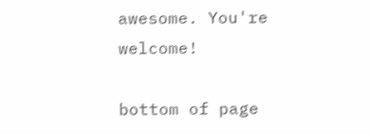awesome. You're welcome!

bottom of page